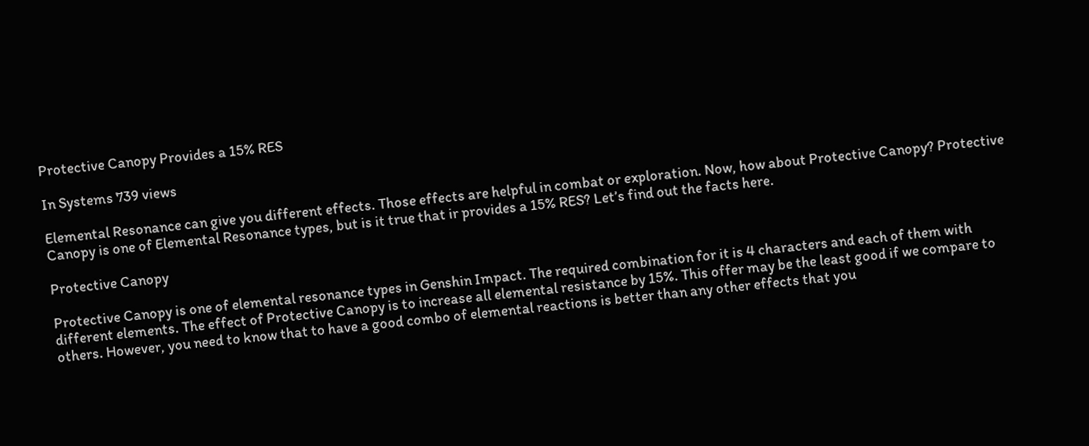Protective Canopy Provides a 15% RES

In Systems 739 views

Elemental Resonance can give you different effects. Those effects are helpful in combat or exploration. Now, how about Protective Canopy? Protective Canopy is one of Elemental Resonance types, but is it true that ir provides a 15% RES? Let’s find out the facts here.

Protective Canopy

Protective Canopy is one of elemental resonance types in Genshin Impact. The required combination for it is 4 characters and each of them with different elements. The effect of Protective Canopy is to increase all elemental resistance by 15%. This offer may be the least good if we compare to others. However, you need to know that to have a good combo of elemental reactions is better than any other effects that you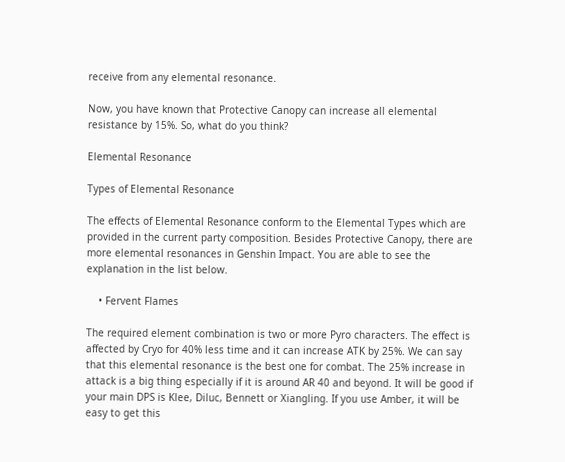receive from any elemental resonance.

Now, you have known that Protective Canopy can increase all elemental resistance by 15%. So, what do you think?

Elemental Resonance

Types of Elemental Resonance

The effects of Elemental Resonance conform to the Elemental Types which are provided in the current party composition. Besides Protective Canopy, there are more elemental resonances in Genshin Impact. You are able to see the explanation in the list below.

    • Fervent Flames

The required element combination is two or more Pyro characters. The effect is affected by Cryo for 40% less time and it can increase ATK by 25%. We can say that this elemental resonance is the best one for combat. The 25% increase in attack is a big thing especially if it is around AR 40 and beyond. It will be good if your main DPS is Klee, Diluc, Bennett or Xiangling. If you use Amber, it will be easy to get this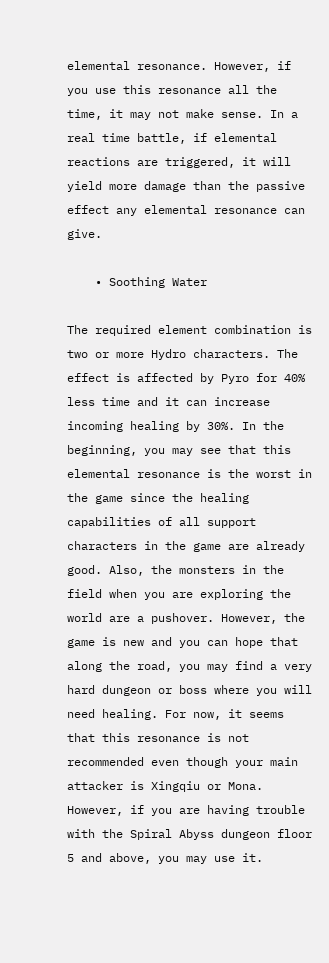elemental resonance. However, if you use this resonance all the time, it may not make sense. In a real time battle, if elemental reactions are triggered, it will yield more damage than the passive effect any elemental resonance can give.

    • Soothing Water

The required element combination is two or more Hydro characters. The effect is affected by Pyro for 40% less time and it can increase incoming healing by 30%. In the beginning, you may see that this elemental resonance is the worst in the game since the healing capabilities of all support characters in the game are already good. Also, the monsters in the field when you are exploring the world are a pushover. However, the game is new and you can hope that along the road, you may find a very hard dungeon or boss where you will need healing. For now, it seems that this resonance is not recommended even though your main attacker is Xingqiu or Mona. However, if you are having trouble with the Spiral Abyss dungeon floor 5 and above, you may use it.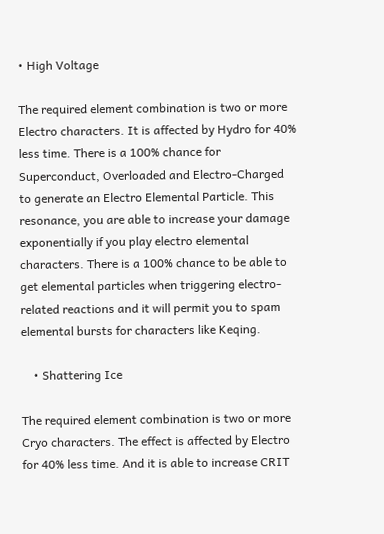• High Voltage

The required element combination is two or more Electro characters. It is affected by Hydro for 40% less time. There is a 100% chance for Superconduct, Overloaded and Electro-Charged to generate an Electro Elemental Particle. This resonance, you are able to increase your damage exponentially if you play electro elemental characters. There is a 100% chance to be able to get elemental particles when triggering electro-related reactions and it will permit you to spam elemental bursts for characters like Keqing.

    • Shattering Ice

The required element combination is two or more Cryo characters. The effect is affected by Electro for 40% less time. And it is able to increase CRIT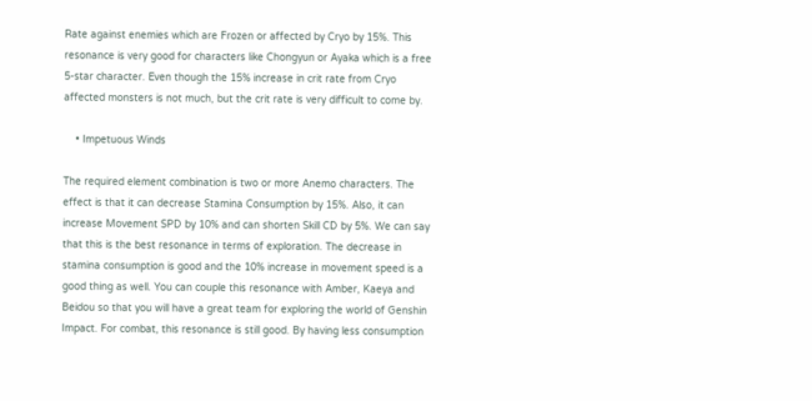Rate against enemies which are Frozen or affected by Cryo by 15%. This resonance is very good for characters like Chongyun or Ayaka which is a free 5-star character. Even though the 15% increase in crit rate from Cryo affected monsters is not much, but the crit rate is very difficult to come by.

    • Impetuous Winds

The required element combination is two or more Anemo characters. The effect is that it can decrease Stamina Consumption by 15%. Also, it can increase Movement SPD by 10% and can shorten Skill CD by 5%. We can say that this is the best resonance in terms of exploration. The decrease in stamina consumption is good and the 10% increase in movement speed is a good thing as well. You can couple this resonance with Amber, Kaeya and Beidou so that you will have a great team for exploring the world of Genshin Impact. For combat, this resonance is still good. By having less consumption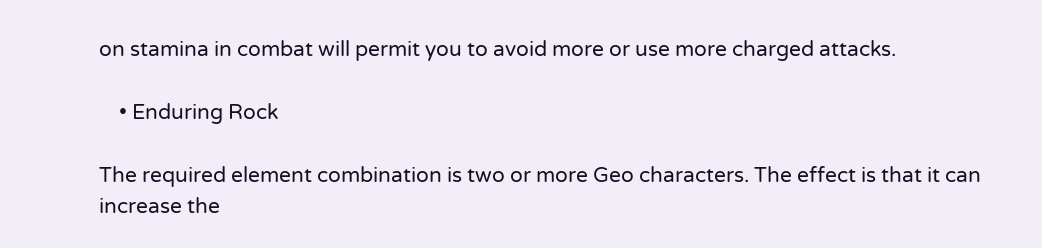on stamina in combat will permit you to avoid more or use more charged attacks.

    • Enduring Rock

The required element combination is two or more Geo characters. The effect is that it can increase the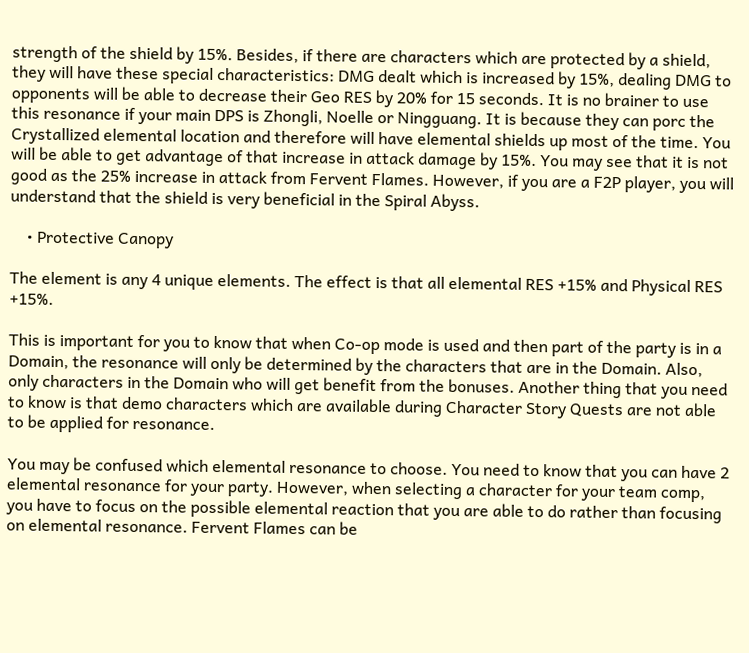strength of the shield by 15%. Besides, if there are characters which are protected by a shield, they will have these special characteristics: DMG dealt which is increased by 15%, dealing DMG to opponents will be able to decrease their Geo RES by 20% for 15 seconds. It is no brainer to use this resonance if your main DPS is Zhongli, Noelle or Ningguang. It is because they can porc the Crystallized elemental location and therefore will have elemental shields up most of the time. You will be able to get advantage of that increase in attack damage by 15%. You may see that it is not good as the 25% increase in attack from Fervent Flames. However, if you are a F2P player, you will understand that the shield is very beneficial in the Spiral Abyss.

    • Protective Canopy

The element is any 4 unique elements. The effect is that all elemental RES +15% and Physical RES +15%.

This is important for you to know that when Co-op mode is used and then part of the party is in a Domain, the resonance will only be determined by the characters that are in the Domain. Also, only characters in the Domain who will get benefit from the bonuses. Another thing that you need to know is that demo characters which are available during Character Story Quests are not able to be applied for resonance.

You may be confused which elemental resonance to choose. You need to know that you can have 2 elemental resonance for your party. However, when selecting a character for your team comp, you have to focus on the possible elemental reaction that you are able to do rather than focusing on elemental resonance. Fervent Flames can be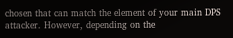chosen that can match the element of your main DPS attacker. However, depending on the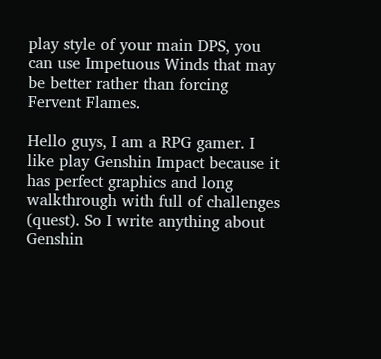play style of your main DPS, you can use Impetuous Winds that may be better rather than forcing Fervent Flames.

Hello guys, I am a RPG gamer. I like play Genshin Impact because it has perfect graphics and long walkthrough with full of challenges (quest). So I write anything about Genshin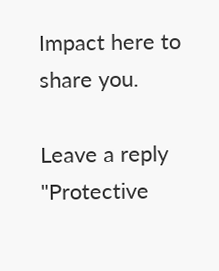Impact here to share you.

Leave a reply "Protective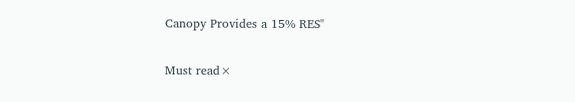Canopy Provides a 15% RES"

Must read×